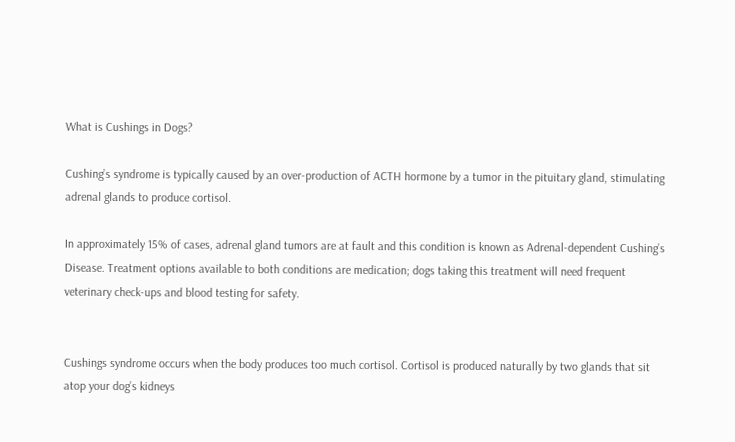What is Cushings in Dogs?

Cushing’s syndrome is typically caused by an over-production of ACTH hormone by a tumor in the pituitary gland, stimulating adrenal glands to produce cortisol.

In approximately 15% of cases, adrenal gland tumors are at fault and this condition is known as Adrenal-dependent Cushing’s Disease. Treatment options available to both conditions are medication; dogs taking this treatment will need frequent veterinary check-ups and blood testing for safety.


Cushings syndrome occurs when the body produces too much cortisol. Cortisol is produced naturally by two glands that sit atop your dog’s kidneys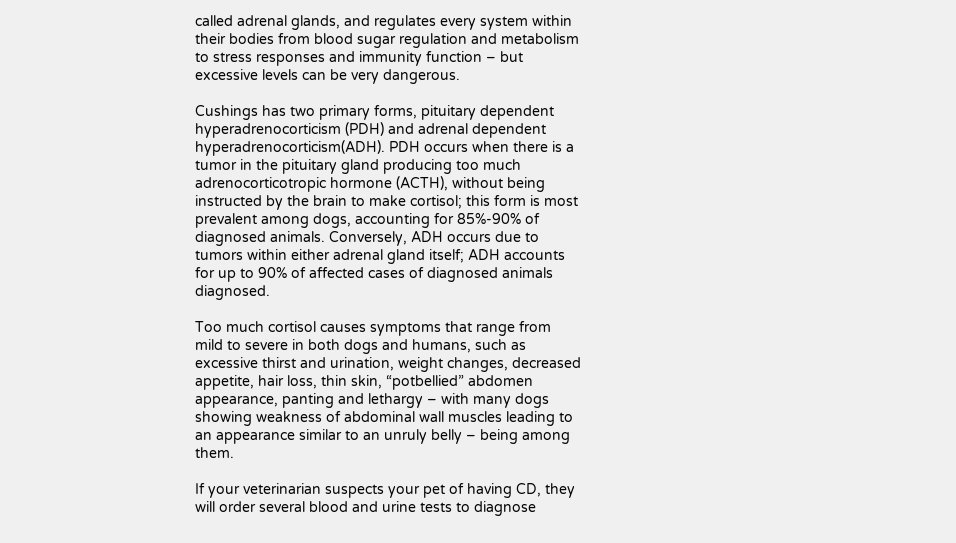called adrenal glands, and regulates every system within their bodies from blood sugar regulation and metabolism to stress responses and immunity function – but excessive levels can be very dangerous.

Cushings has two primary forms, pituitary dependent hyperadrenocorticism (PDH) and adrenal dependent hyperadrenocorticism(ADH). PDH occurs when there is a tumor in the pituitary gland producing too much adrenocorticotropic hormone (ACTH), without being instructed by the brain to make cortisol; this form is most prevalent among dogs, accounting for 85%-90% of diagnosed animals. Conversely, ADH occurs due to tumors within either adrenal gland itself; ADH accounts for up to 90% of affected cases of diagnosed animals diagnosed.

Too much cortisol causes symptoms that range from mild to severe in both dogs and humans, such as excessive thirst and urination, weight changes, decreased appetite, hair loss, thin skin, “potbellied” abdomen appearance, panting and lethargy – with many dogs showing weakness of abdominal wall muscles leading to an appearance similar to an unruly belly – being among them.

If your veterinarian suspects your pet of having CD, they will order several blood and urine tests to diagnose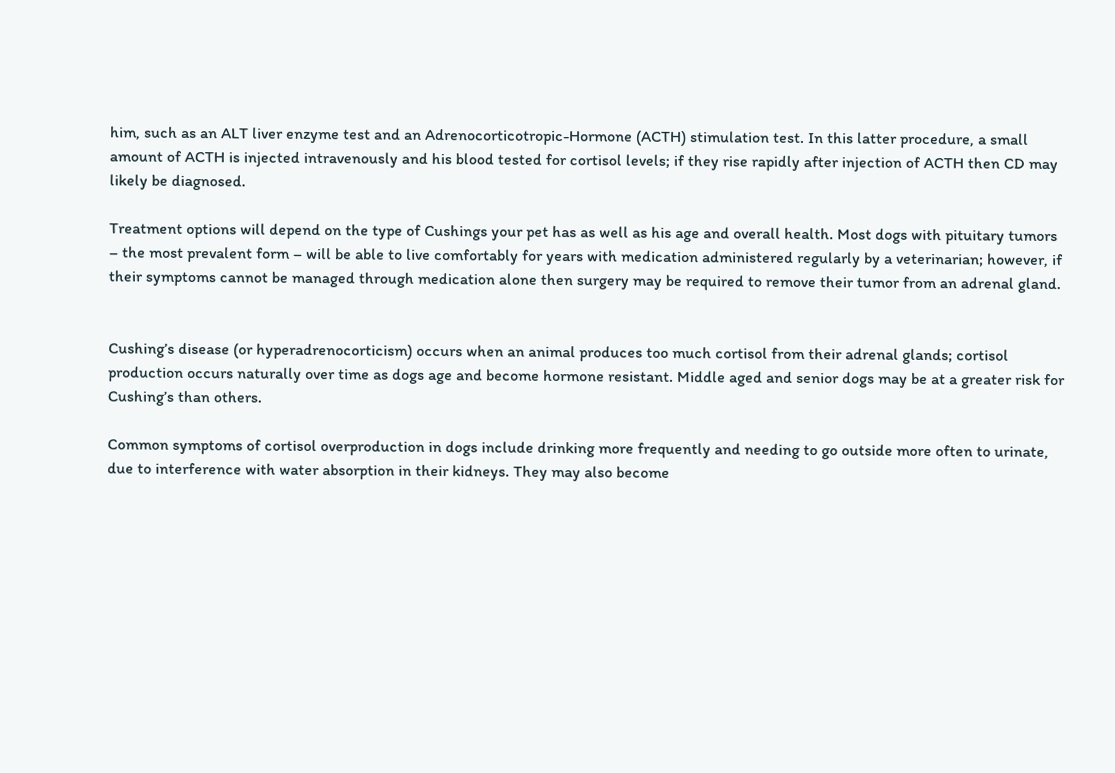him, such as an ALT liver enzyme test and an Adrenocorticotropic-Hormone (ACTH) stimulation test. In this latter procedure, a small amount of ACTH is injected intravenously and his blood tested for cortisol levels; if they rise rapidly after injection of ACTH then CD may likely be diagnosed.

Treatment options will depend on the type of Cushings your pet has as well as his age and overall health. Most dogs with pituitary tumors – the most prevalent form – will be able to live comfortably for years with medication administered regularly by a veterinarian; however, if their symptoms cannot be managed through medication alone then surgery may be required to remove their tumor from an adrenal gland.


Cushing’s disease (or hyperadrenocorticism) occurs when an animal produces too much cortisol from their adrenal glands; cortisol production occurs naturally over time as dogs age and become hormone resistant. Middle aged and senior dogs may be at a greater risk for Cushing’s than others.

Common symptoms of cortisol overproduction in dogs include drinking more frequently and needing to go outside more often to urinate, due to interference with water absorption in their kidneys. They may also become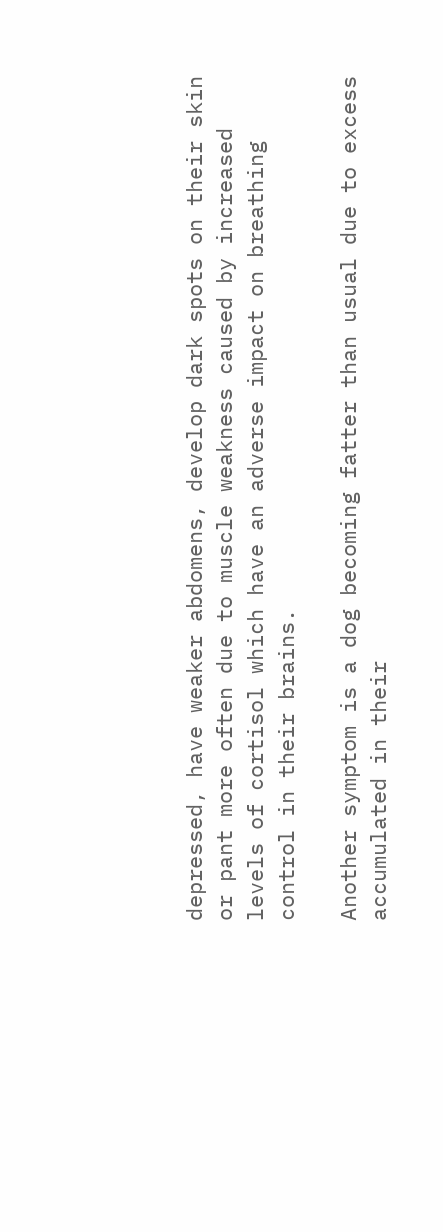depressed, have weaker abdomens, develop dark spots on their skin or pant more often due to muscle weakness caused by increased levels of cortisol which have an adverse impact on breathing control in their brains.

Another symptom is a dog becoming fatter than usual due to excess accumulated in their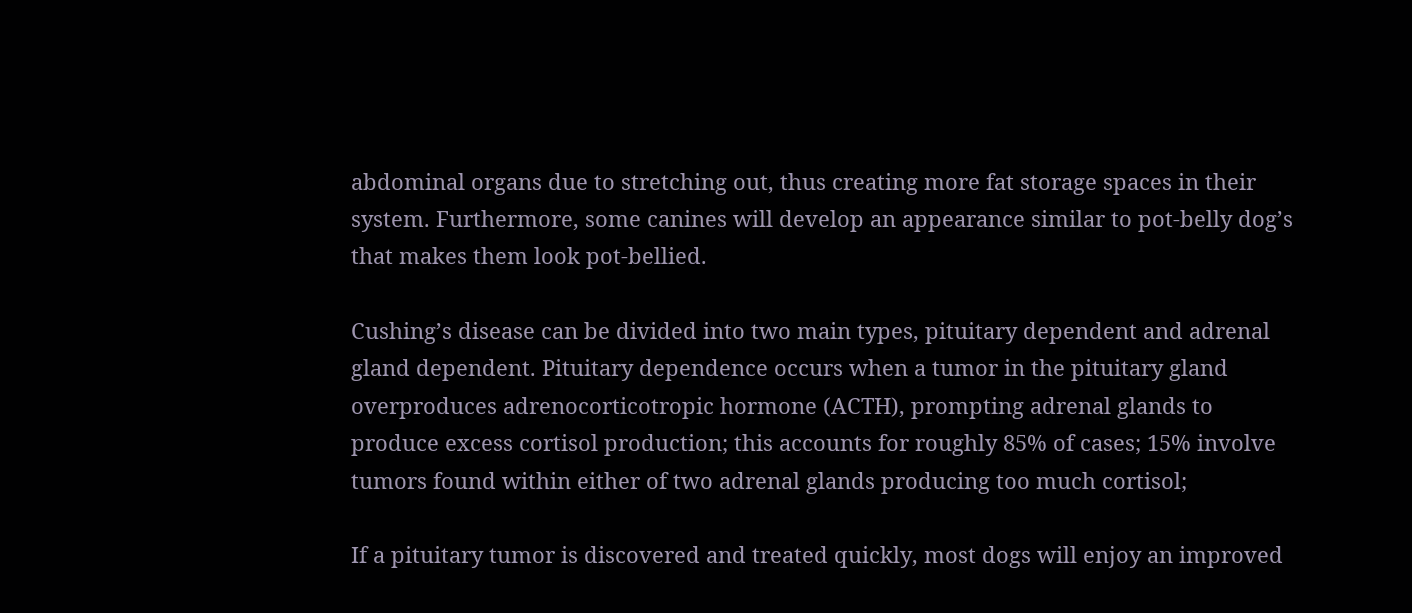abdominal organs due to stretching out, thus creating more fat storage spaces in their system. Furthermore, some canines will develop an appearance similar to pot-belly dog’s that makes them look pot-bellied.

Cushing’s disease can be divided into two main types, pituitary dependent and adrenal gland dependent. Pituitary dependence occurs when a tumor in the pituitary gland overproduces adrenocorticotropic hormone (ACTH), prompting adrenal glands to produce excess cortisol production; this accounts for roughly 85% of cases; 15% involve tumors found within either of two adrenal glands producing too much cortisol;

If a pituitary tumor is discovered and treated quickly, most dogs will enjoy an improved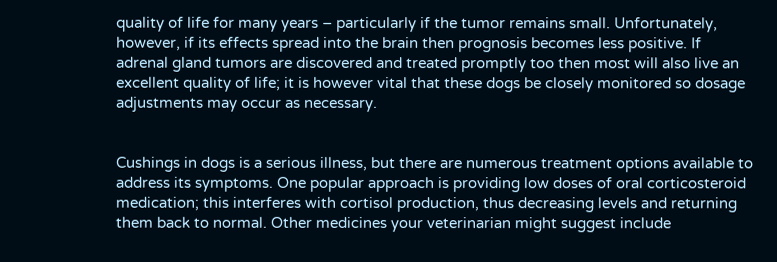quality of life for many years – particularly if the tumor remains small. Unfortunately, however, if its effects spread into the brain then prognosis becomes less positive. If adrenal gland tumors are discovered and treated promptly too then most will also live an excellent quality of life; it is however vital that these dogs be closely monitored so dosage adjustments may occur as necessary.


Cushings in dogs is a serious illness, but there are numerous treatment options available to address its symptoms. One popular approach is providing low doses of oral corticosteroid medication; this interferes with cortisol production, thus decreasing levels and returning them back to normal. Other medicines your veterinarian might suggest include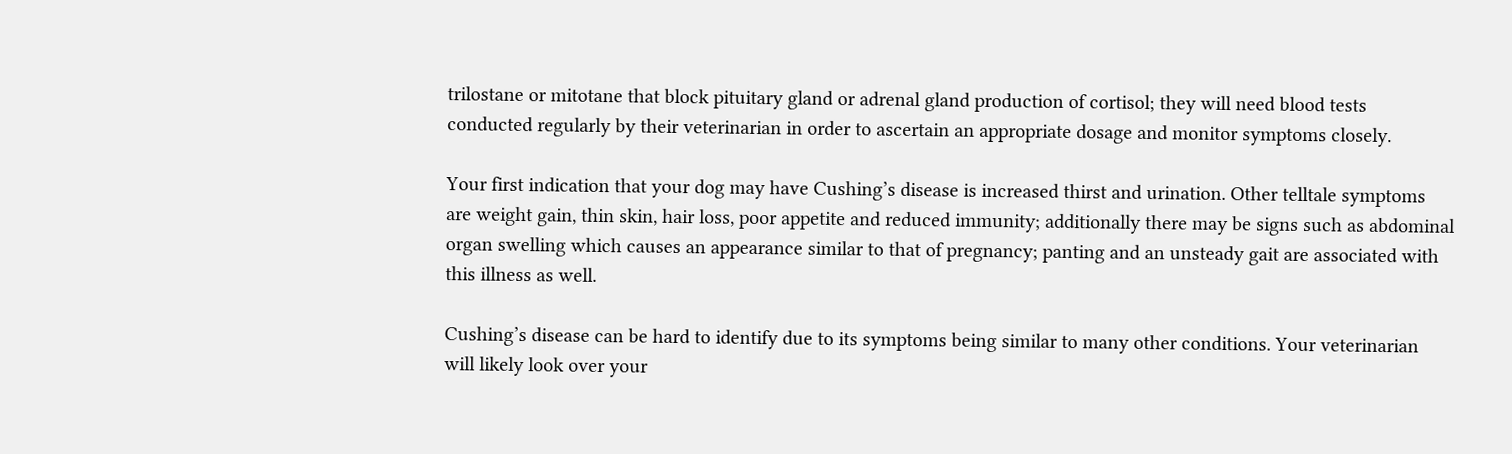trilostane or mitotane that block pituitary gland or adrenal gland production of cortisol; they will need blood tests conducted regularly by their veterinarian in order to ascertain an appropriate dosage and monitor symptoms closely.

Your first indication that your dog may have Cushing’s disease is increased thirst and urination. Other telltale symptoms are weight gain, thin skin, hair loss, poor appetite and reduced immunity; additionally there may be signs such as abdominal organ swelling which causes an appearance similar to that of pregnancy; panting and an unsteady gait are associated with this illness as well.

Cushing’s disease can be hard to identify due to its symptoms being similar to many other conditions. Your veterinarian will likely look over your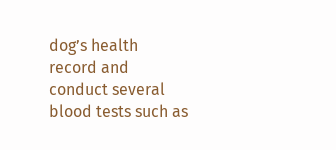dog’s health record and conduct several blood tests such as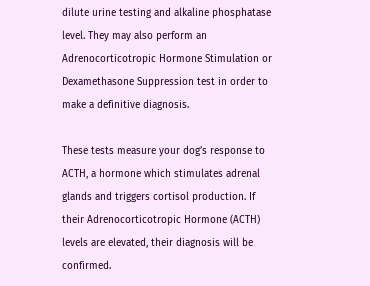dilute urine testing and alkaline phosphatase level. They may also perform an Adrenocorticotropic Hormone Stimulation or Dexamethasone Suppression test in order to make a definitive diagnosis.

These tests measure your dog’s response to ACTH, a hormone which stimulates adrenal glands and triggers cortisol production. If their Adrenocorticotropic Hormone (ACTH) levels are elevated, their diagnosis will be confirmed.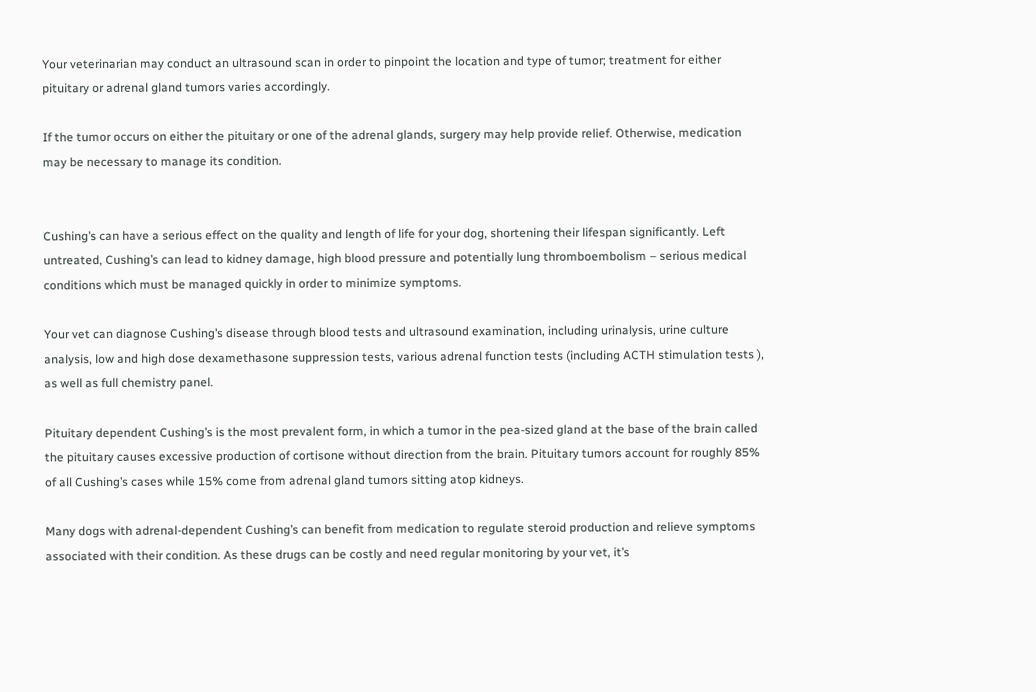Your veterinarian may conduct an ultrasound scan in order to pinpoint the location and type of tumor; treatment for either pituitary or adrenal gland tumors varies accordingly.

If the tumor occurs on either the pituitary or one of the adrenal glands, surgery may help provide relief. Otherwise, medication may be necessary to manage its condition.


Cushing’s can have a serious effect on the quality and length of life for your dog, shortening their lifespan significantly. Left untreated, Cushing’s can lead to kidney damage, high blood pressure and potentially lung thromboembolism – serious medical conditions which must be managed quickly in order to minimize symptoms.

Your vet can diagnose Cushing’s disease through blood tests and ultrasound examination, including urinalysis, urine culture analysis, low and high dose dexamethasone suppression tests, various adrenal function tests (including ACTH stimulation tests ), as well as full chemistry panel.

Pituitary dependent Cushing’s is the most prevalent form, in which a tumor in the pea-sized gland at the base of the brain called the pituitary causes excessive production of cortisone without direction from the brain. Pituitary tumors account for roughly 85% of all Cushing’s cases while 15% come from adrenal gland tumors sitting atop kidneys.

Many dogs with adrenal-dependent Cushing’s can benefit from medication to regulate steroid production and relieve symptoms associated with their condition. As these drugs can be costly and need regular monitoring by your vet, it’s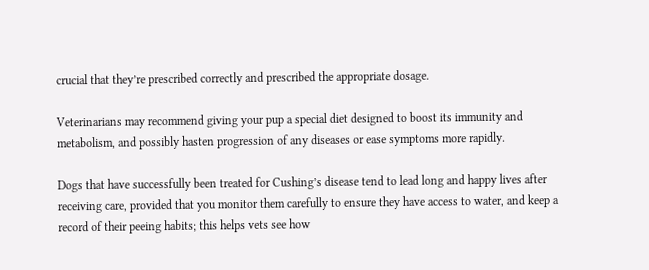crucial that they’re prescribed correctly and prescribed the appropriate dosage.

Veterinarians may recommend giving your pup a special diet designed to boost its immunity and metabolism, and possibly hasten progression of any diseases or ease symptoms more rapidly.

Dogs that have successfully been treated for Cushing’s disease tend to lead long and happy lives after receiving care, provided that you monitor them carefully to ensure they have access to water, and keep a record of their peeing habits; this helps vets see how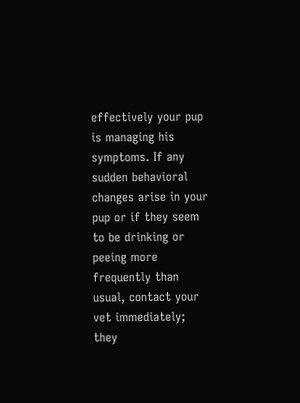effectively your pup is managing his symptoms. If any sudden behavioral changes arise in your pup or if they seem to be drinking or peeing more frequently than usual, contact your vet immediately; they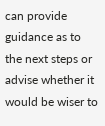can provide guidance as to the next steps or advise whether it would be wiser to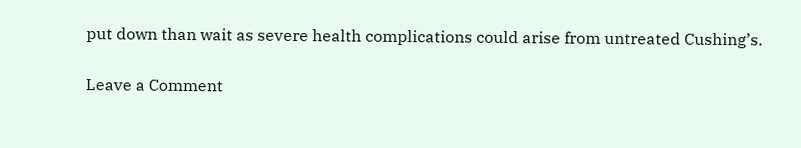put down than wait as severe health complications could arise from untreated Cushing’s.

Leave a Comment